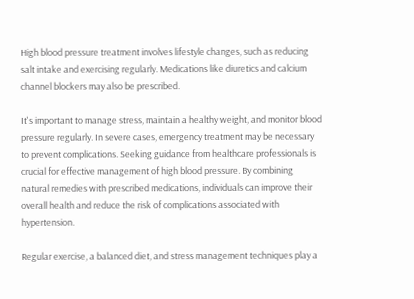High blood pressure treatment involves lifestyle changes, such as reducing salt intake and exercising regularly. Medications like diuretics and calcium channel blockers may also be prescribed.

It's important to manage stress, maintain a healthy weight, and monitor blood pressure regularly. In severe cases, emergency treatment may be necessary to prevent complications. Seeking guidance from healthcare professionals is crucial for effective management of high blood pressure. By combining natural remedies with prescribed medications, individuals can improve their overall health and reduce the risk of complications associated with hypertension.

Regular exercise, a balanced diet, and stress management techniques play a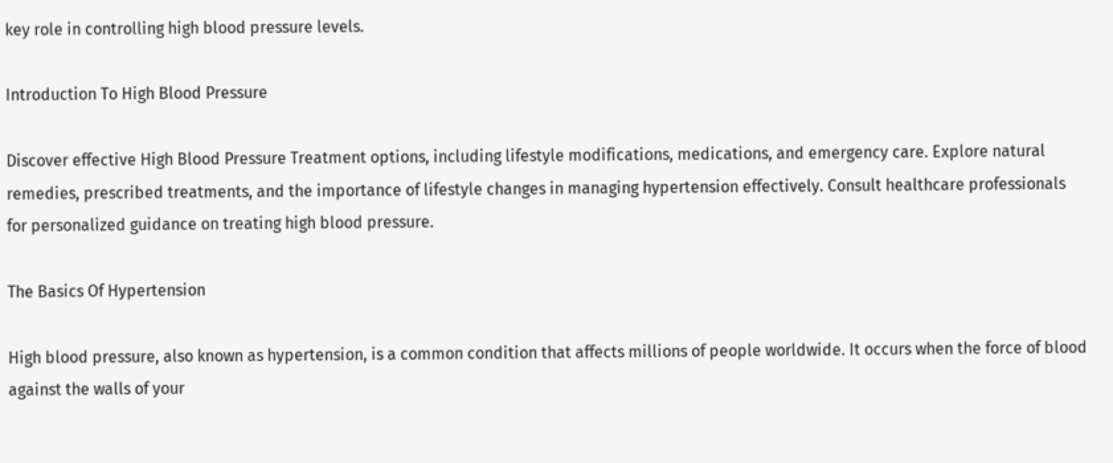key role in controlling high blood pressure levels.

Introduction To High Blood Pressure

Discover effective High Blood Pressure Treatment options, including lifestyle modifications, medications, and emergency care. Explore natural remedies, prescribed treatments, and the importance of lifestyle changes in managing hypertension effectively. Consult healthcare professionals for personalized guidance on treating high blood pressure.

The Basics Of Hypertension

High blood pressure, also known as hypertension, is a common condition that affects millions of people worldwide. It occurs when the force of blood against the walls of your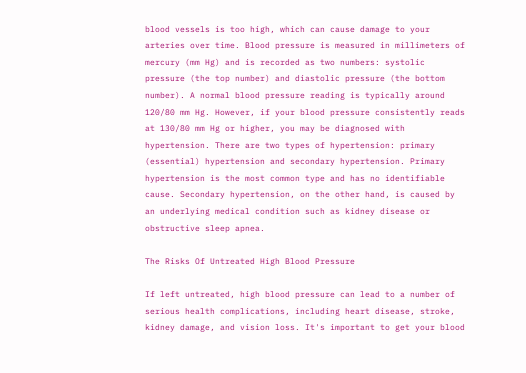blood vessels is too high, which can cause damage to your arteries over time. Blood pressure is measured in millimeters of mercury (mm Hg) and is recorded as two numbers: systolic pressure (the top number) and diastolic pressure (the bottom number). A normal blood pressure reading is typically around 120/80 mm Hg. However, if your blood pressure consistently reads at 130/80 mm Hg or higher, you may be diagnosed with hypertension. There are two types of hypertension: primary (essential) hypertension and secondary hypertension. Primary hypertension is the most common type and has no identifiable cause. Secondary hypertension, on the other hand, is caused by an underlying medical condition such as kidney disease or obstructive sleep apnea.

The Risks Of Untreated High Blood Pressure

If left untreated, high blood pressure can lead to a number of serious health complications, including heart disease, stroke, kidney damage, and vision loss. It's important to get your blood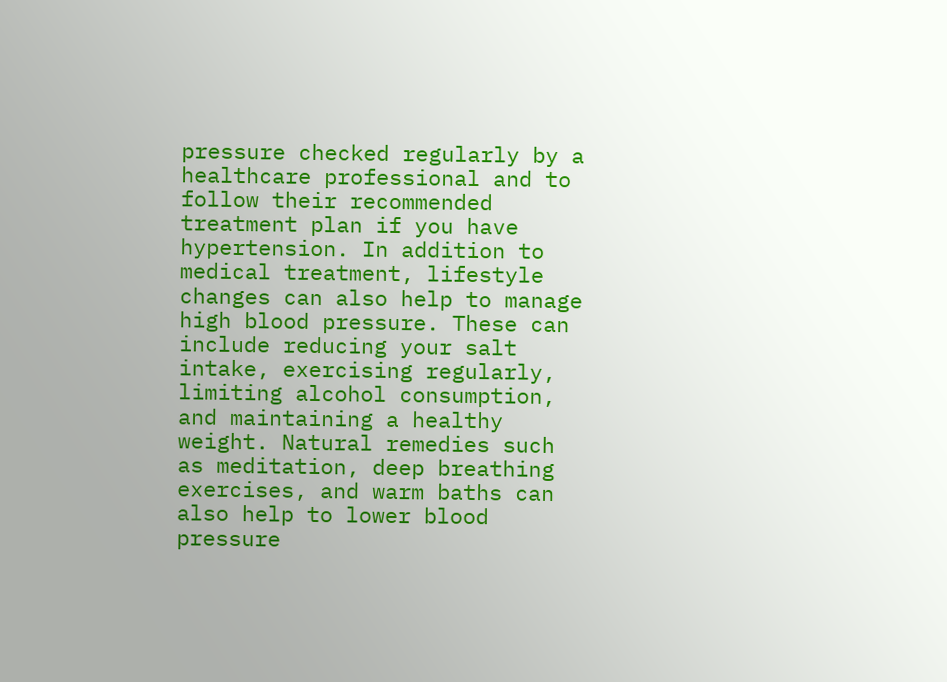pressure checked regularly by a healthcare professional and to follow their recommended treatment plan if you have hypertension. In addition to medical treatment, lifestyle changes can also help to manage high blood pressure. These can include reducing your salt intake, exercising regularly, limiting alcohol consumption, and maintaining a healthy weight. Natural remedies such as meditation, deep breathing exercises, and warm baths can also help to lower blood pressure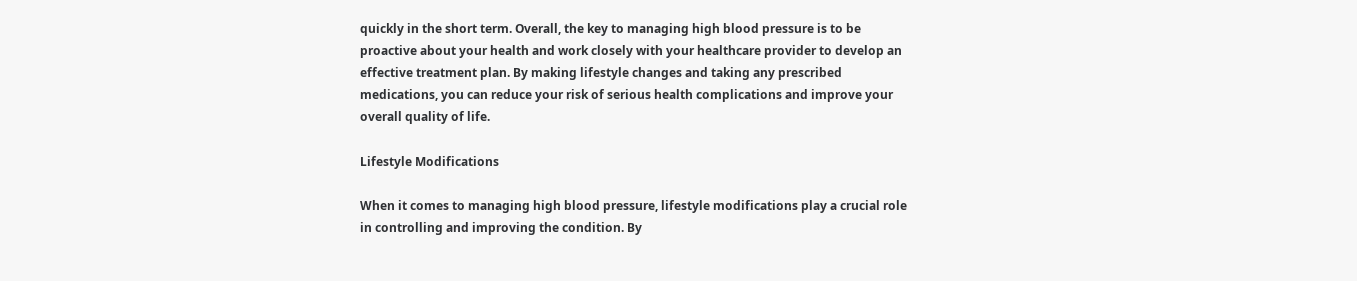quickly in the short term. Overall, the key to managing high blood pressure is to be proactive about your health and work closely with your healthcare provider to develop an effective treatment plan. By making lifestyle changes and taking any prescribed medications, you can reduce your risk of serious health complications and improve your overall quality of life.

Lifestyle Modifications

When it comes to managing high blood pressure, lifestyle modifications play a crucial role in controlling and improving the condition. By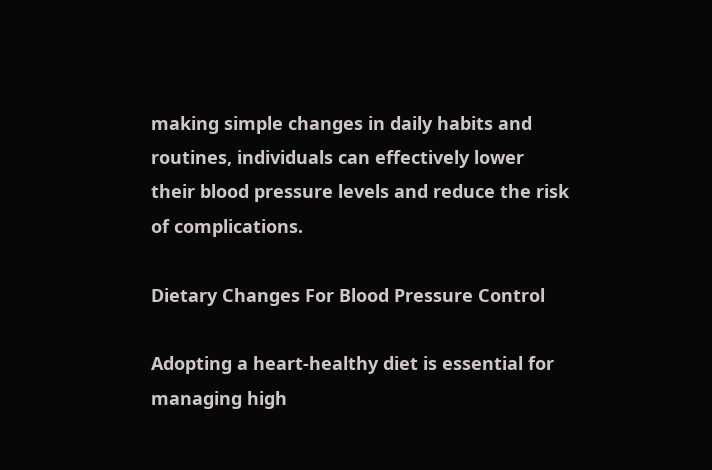making simple changes in daily habits and routines, individuals can effectively lower their blood pressure levels and reduce the risk of complications.

Dietary Changes For Blood Pressure Control

Adopting a heart-healthy diet is essential for managing high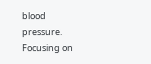blood pressure. Focusing on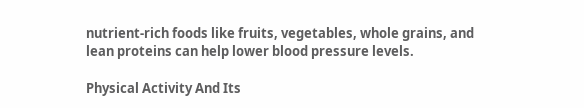nutrient-rich foods like fruits, vegetables, whole grains, and lean proteins can help lower blood pressure levels.

Physical Activity And Its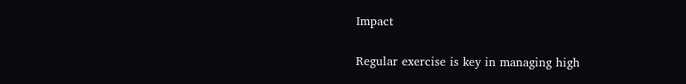Impact

Regular exercise is key in managing high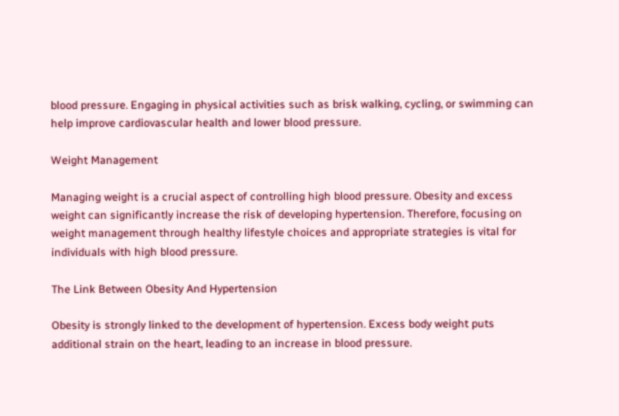blood pressure. Engaging in physical activities such as brisk walking, cycling, or swimming can help improve cardiovascular health and lower blood pressure.

Weight Management

Managing weight is a crucial aspect of controlling high blood pressure. Obesity and excess weight can significantly increase the risk of developing hypertension. Therefore, focusing on weight management through healthy lifestyle choices and appropriate strategies is vital for individuals with high blood pressure.

The Link Between Obesity And Hypertension

Obesity is strongly linked to the development of hypertension. Excess body weight puts additional strain on the heart, leading to an increase in blood pressure.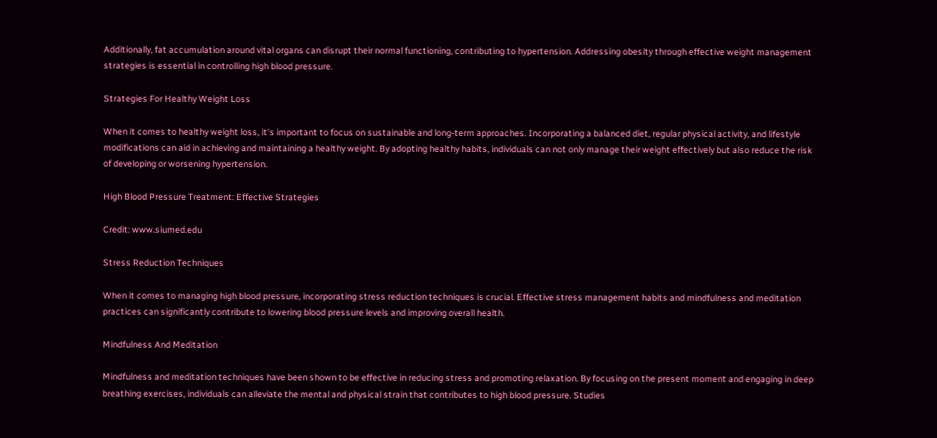Additionally, fat accumulation around vital organs can disrupt their normal functioning, contributing to hypertension. Addressing obesity through effective weight management strategies is essential in controlling high blood pressure.

Strategies For Healthy Weight Loss

When it comes to healthy weight loss, it's important to focus on sustainable and long-term approaches. Incorporating a balanced diet, regular physical activity, and lifestyle modifications can aid in achieving and maintaining a healthy weight. By adopting healthy habits, individuals can not only manage their weight effectively but also reduce the risk of developing or worsening hypertension.

High Blood Pressure Treatment: Effective Strategies

Credit: www.siumed.edu

Stress Reduction Techniques

When it comes to managing high blood pressure, incorporating stress reduction techniques is crucial. Effective stress management habits and mindfulness and meditation practices can significantly contribute to lowering blood pressure levels and improving overall health.

Mindfulness And Meditation

Mindfulness and meditation techniques have been shown to be effective in reducing stress and promoting relaxation. By focusing on the present moment and engaging in deep breathing exercises, individuals can alleviate the mental and physical strain that contributes to high blood pressure. Studies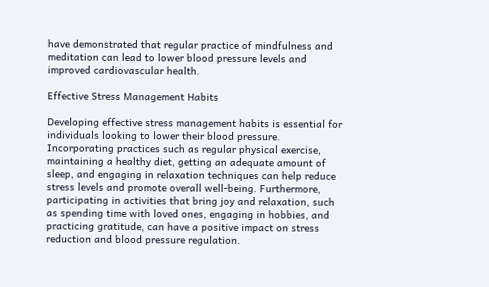have demonstrated that regular practice of mindfulness and meditation can lead to lower blood pressure levels and improved cardiovascular health.

Effective Stress Management Habits

Developing effective stress management habits is essential for individuals looking to lower their blood pressure. Incorporating practices such as regular physical exercise, maintaining a healthy diet, getting an adequate amount of sleep, and engaging in relaxation techniques can help reduce stress levels and promote overall well-being. Furthermore, participating in activities that bring joy and relaxation, such as spending time with loved ones, engaging in hobbies, and practicing gratitude, can have a positive impact on stress reduction and blood pressure regulation.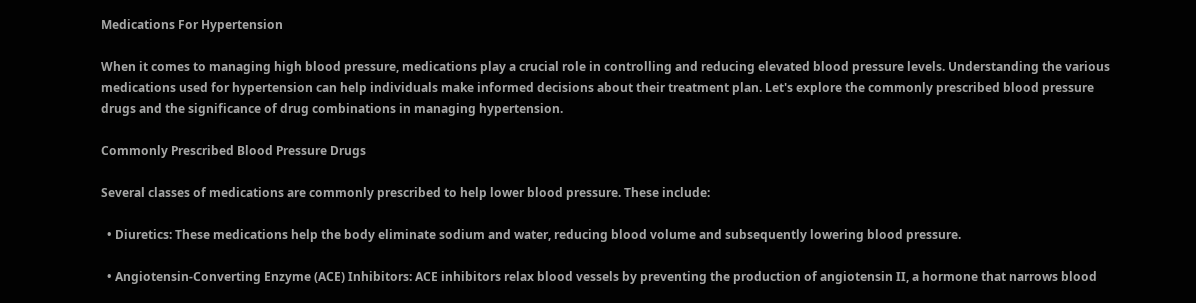Medications For Hypertension

When it comes to managing high blood pressure, medications play a crucial role in controlling and reducing elevated blood pressure levels. Understanding the various medications used for hypertension can help individuals make informed decisions about their treatment plan. Let's explore the commonly prescribed blood pressure drugs and the significance of drug combinations in managing hypertension.

Commonly Prescribed Blood Pressure Drugs

Several classes of medications are commonly prescribed to help lower blood pressure. These include:

  • Diuretics: These medications help the body eliminate sodium and water, reducing blood volume and subsequently lowering blood pressure.

  • Angiotensin-Converting Enzyme (ACE) Inhibitors: ACE inhibitors relax blood vessels by preventing the production of angiotensin II, a hormone that narrows blood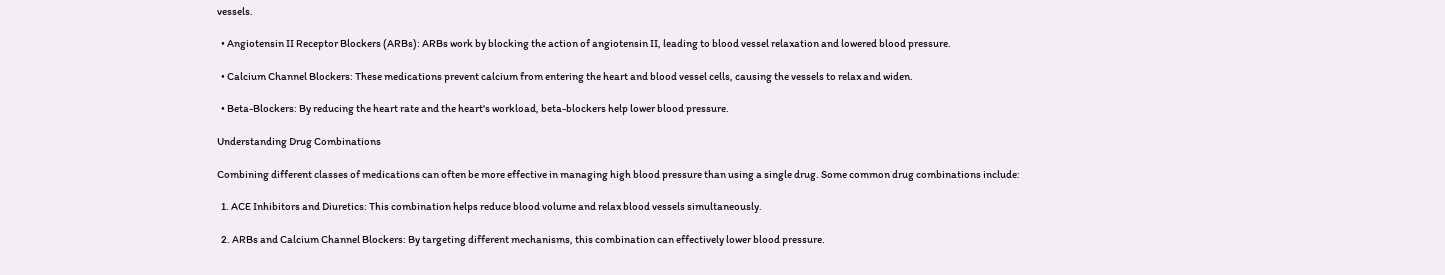vessels.

  • Angiotensin II Receptor Blockers (ARBs): ARBs work by blocking the action of angiotensin II, leading to blood vessel relaxation and lowered blood pressure.

  • Calcium Channel Blockers: These medications prevent calcium from entering the heart and blood vessel cells, causing the vessels to relax and widen.

  • Beta-Blockers: By reducing the heart rate and the heart's workload, beta-blockers help lower blood pressure.

Understanding Drug Combinations

Combining different classes of medications can often be more effective in managing high blood pressure than using a single drug. Some common drug combinations include:

  1. ACE Inhibitors and Diuretics: This combination helps reduce blood volume and relax blood vessels simultaneously.

  2. ARBs and Calcium Channel Blockers: By targeting different mechanisms, this combination can effectively lower blood pressure.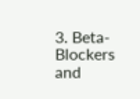3. Beta-Blockers and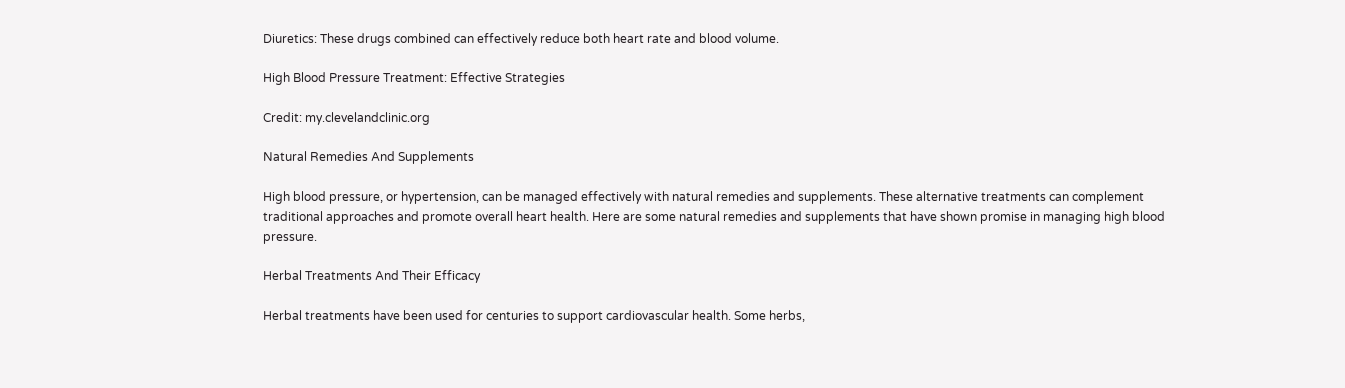Diuretics: These drugs combined can effectively reduce both heart rate and blood volume.

High Blood Pressure Treatment: Effective Strategies

Credit: my.clevelandclinic.org

Natural Remedies And Supplements

High blood pressure, or hypertension, can be managed effectively with natural remedies and supplements. These alternative treatments can complement traditional approaches and promote overall heart health. Here are some natural remedies and supplements that have shown promise in managing high blood pressure.

Herbal Treatments And Their Efficacy

Herbal treatments have been used for centuries to support cardiovascular health. Some herbs,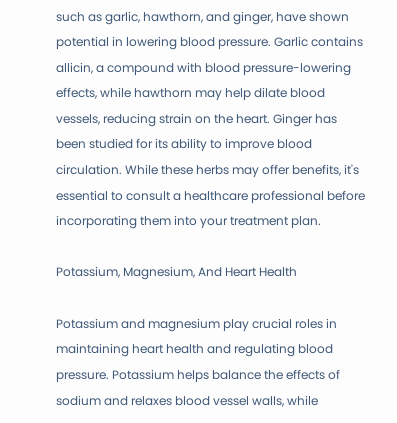such as garlic, hawthorn, and ginger, have shown potential in lowering blood pressure. Garlic contains allicin, a compound with blood pressure-lowering effects, while hawthorn may help dilate blood vessels, reducing strain on the heart. Ginger has been studied for its ability to improve blood circulation. While these herbs may offer benefits, it's essential to consult a healthcare professional before incorporating them into your treatment plan.

Potassium, Magnesium, And Heart Health

Potassium and magnesium play crucial roles in maintaining heart health and regulating blood pressure. Potassium helps balance the effects of sodium and relaxes blood vessel walls, while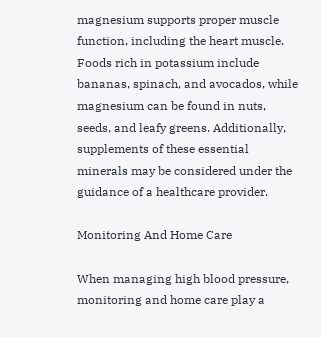magnesium supports proper muscle function, including the heart muscle. Foods rich in potassium include bananas, spinach, and avocados, while magnesium can be found in nuts, seeds, and leafy greens. Additionally, supplements of these essential minerals may be considered under the guidance of a healthcare provider.

Monitoring And Home Care

When managing high blood pressure, monitoring and home care play a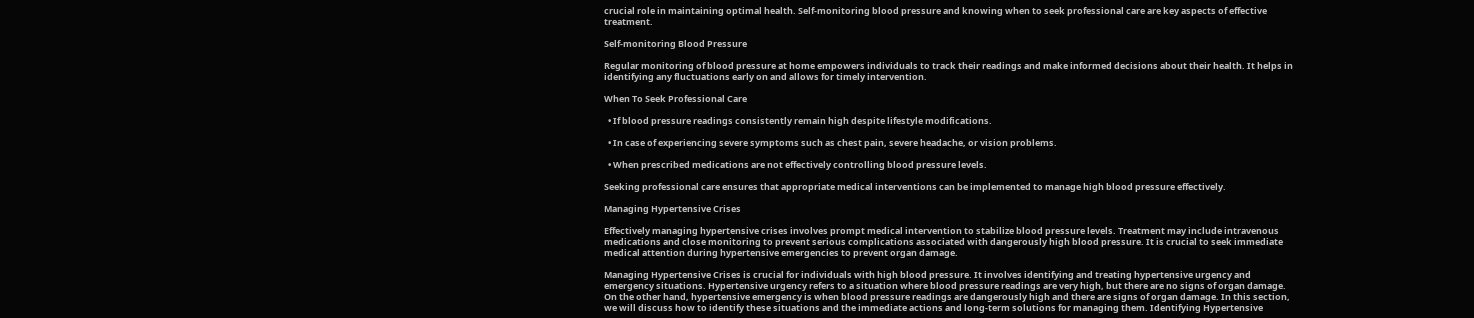crucial role in maintaining optimal health. Self-monitoring blood pressure and knowing when to seek professional care are key aspects of effective treatment.

Self-monitoring Blood Pressure

Regular monitoring of blood pressure at home empowers individuals to track their readings and make informed decisions about their health. It helps in identifying any fluctuations early on and allows for timely intervention.

When To Seek Professional Care

  • If blood pressure readings consistently remain high despite lifestyle modifications.

  • In case of experiencing severe symptoms such as chest pain, severe headache, or vision problems.

  • When prescribed medications are not effectively controlling blood pressure levels.

Seeking professional care ensures that appropriate medical interventions can be implemented to manage high blood pressure effectively.

Managing Hypertensive Crises

Effectively managing hypertensive crises involves prompt medical intervention to stabilize blood pressure levels. Treatment may include intravenous medications and close monitoring to prevent serious complications associated with dangerously high blood pressure. It is crucial to seek immediate medical attention during hypertensive emergencies to prevent organ damage.

Managing Hypertensive Crises is crucial for individuals with high blood pressure. It involves identifying and treating hypertensive urgency and emergency situations. Hypertensive urgency refers to a situation where blood pressure readings are very high, but there are no signs of organ damage. On the other hand, hypertensive emergency is when blood pressure readings are dangerously high and there are signs of organ damage. In this section, we will discuss how to identify these situations and the immediate actions and long-term solutions for managing them. Identifying Hypertensive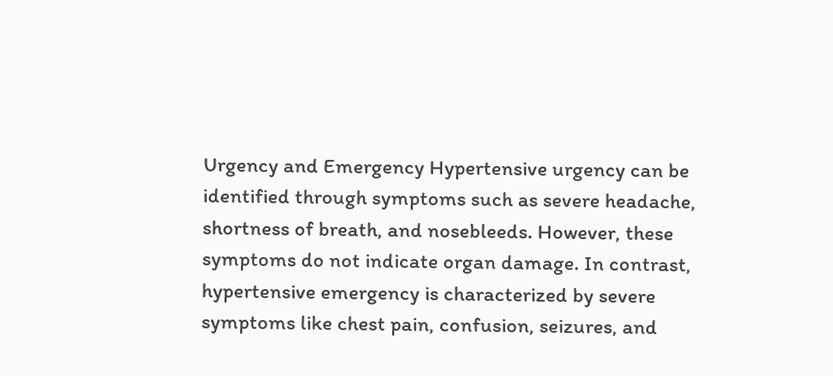Urgency and Emergency Hypertensive urgency can be identified through symptoms such as severe headache, shortness of breath, and nosebleeds. However, these symptoms do not indicate organ damage. In contrast, hypertensive emergency is characterized by severe symptoms like chest pain, confusion, seizures, and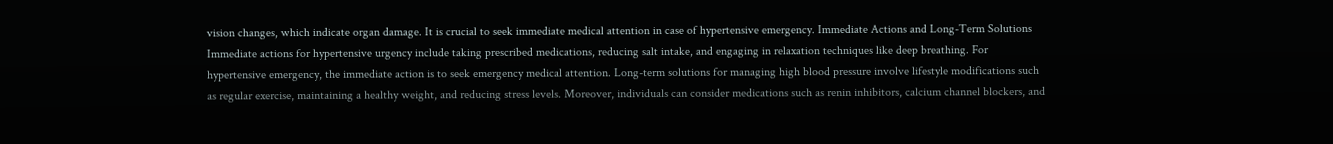vision changes, which indicate organ damage. It is crucial to seek immediate medical attention in case of hypertensive emergency. Immediate Actions and Long-Term Solutions Immediate actions for hypertensive urgency include taking prescribed medications, reducing salt intake, and engaging in relaxation techniques like deep breathing. For hypertensive emergency, the immediate action is to seek emergency medical attention. Long-term solutions for managing high blood pressure involve lifestyle modifications such as regular exercise, maintaining a healthy weight, and reducing stress levels. Moreover, individuals can consider medications such as renin inhibitors, calcium channel blockers, and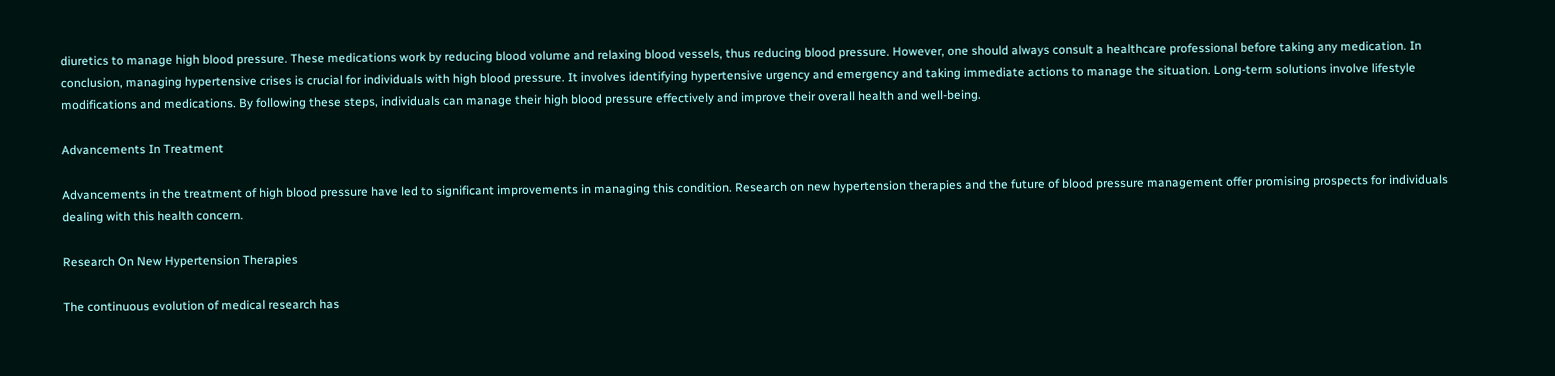diuretics to manage high blood pressure. These medications work by reducing blood volume and relaxing blood vessels, thus reducing blood pressure. However, one should always consult a healthcare professional before taking any medication. In conclusion, managing hypertensive crises is crucial for individuals with high blood pressure. It involves identifying hypertensive urgency and emergency and taking immediate actions to manage the situation. Long-term solutions involve lifestyle modifications and medications. By following these steps, individuals can manage their high blood pressure effectively and improve their overall health and well-being.

Advancements In Treatment

Advancements in the treatment of high blood pressure have led to significant improvements in managing this condition. Research on new hypertension therapies and the future of blood pressure management offer promising prospects for individuals dealing with this health concern.

Research On New Hypertension Therapies

The continuous evolution of medical research has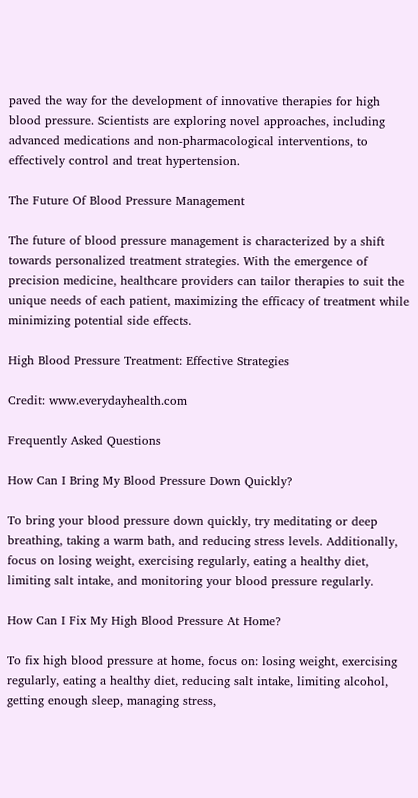paved the way for the development of innovative therapies for high blood pressure. Scientists are exploring novel approaches, including advanced medications and non-pharmacological interventions, to effectively control and treat hypertension.

The Future Of Blood Pressure Management

The future of blood pressure management is characterized by a shift towards personalized treatment strategies. With the emergence of precision medicine, healthcare providers can tailor therapies to suit the unique needs of each patient, maximizing the efficacy of treatment while minimizing potential side effects.

High Blood Pressure Treatment: Effective Strategies

Credit: www.everydayhealth.com

Frequently Asked Questions

How Can I Bring My Blood Pressure Down Quickly?

To bring your blood pressure down quickly, try meditating or deep breathing, taking a warm bath, and reducing stress levels. Additionally, focus on losing weight, exercising regularly, eating a healthy diet, limiting salt intake, and monitoring your blood pressure regularly.

How Can I Fix My High Blood Pressure At Home?

To fix high blood pressure at home, focus on: losing weight, exercising regularly, eating a healthy diet, reducing salt intake, limiting alcohol, getting enough sleep, managing stress,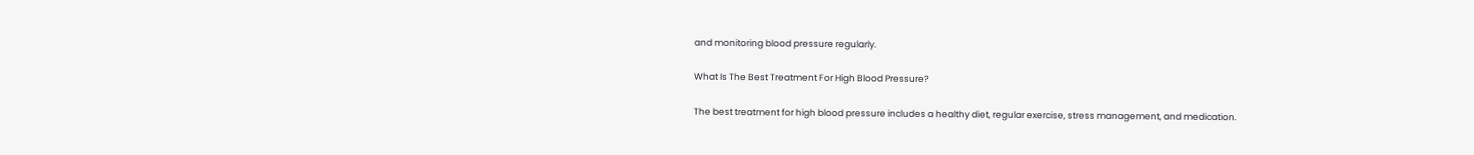and monitoring blood pressure regularly.

What Is The Best Treatment For High Blood Pressure?

The best treatment for high blood pressure includes a healthy diet, regular exercise, stress management, and medication.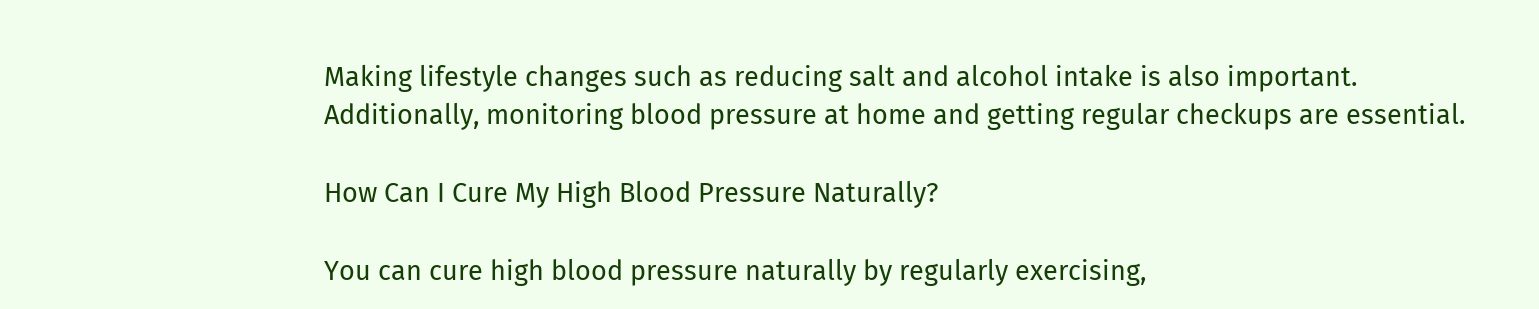Making lifestyle changes such as reducing salt and alcohol intake is also important. Additionally, monitoring blood pressure at home and getting regular checkups are essential.

How Can I Cure My High Blood Pressure Naturally?

You can cure high blood pressure naturally by regularly exercising,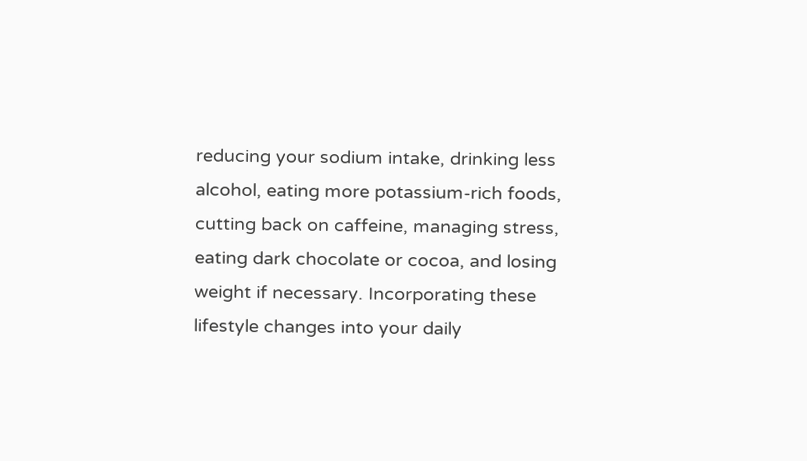reducing your sodium intake, drinking less alcohol, eating more potassium-rich foods, cutting back on caffeine, managing stress, eating dark chocolate or cocoa, and losing weight if necessary. Incorporating these lifestyle changes into your daily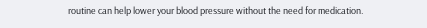routine can help lower your blood pressure without the need for medication.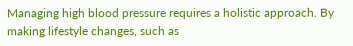Managing high blood pressure requires a holistic approach. By making lifestyle changes, such as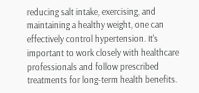reducing salt intake, exercising, and maintaining a healthy weight, one can effectively control hypertension. It's important to work closely with healthcare professionals and follow prescribed treatments for long-term health benefits.